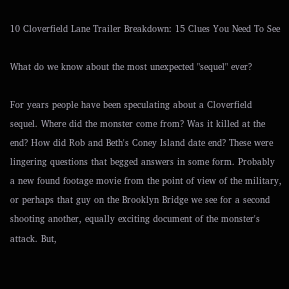10 Cloverfield Lane Trailer Breakdown: 15 Clues You Need To See

What do we know about the most unexpected "sequel" ever?

For years people have been speculating about a Cloverfield sequel. Where did the monster come from? Was it killed at the end? How did Rob and Beth's Coney Island date end? These were lingering questions that begged answers in some form. Probably a new found footage movie from the point of view of the military, or perhaps that guy on the Brooklyn Bridge we see for a second shooting another, equally exciting document of the monster's attack. But,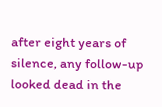after eight years of silence, any follow-up looked dead in the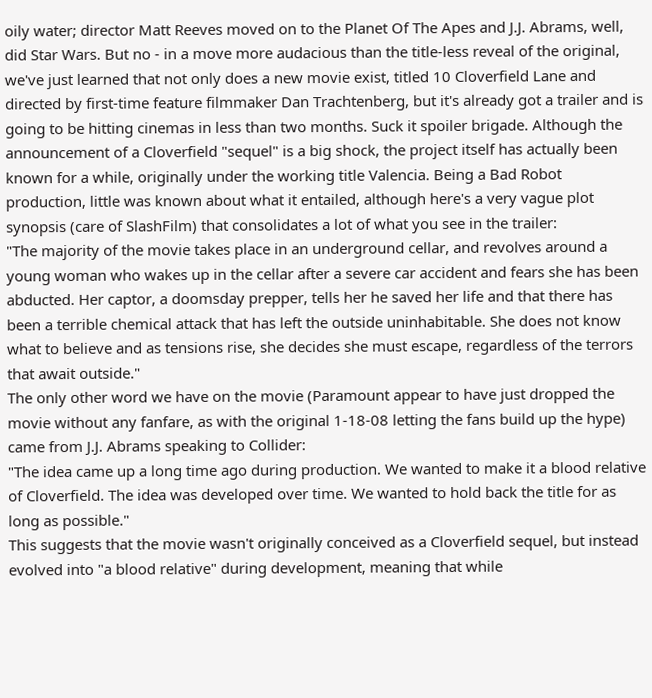oily water; director Matt Reeves moved on to the Planet Of The Apes and J.J. Abrams, well, did Star Wars. But no - in a move more audacious than the title-less reveal of the original, we've just learned that not only does a new movie exist, titled 10 Cloverfield Lane and directed by first-time feature filmmaker Dan Trachtenberg, but it's already got a trailer and is going to be hitting cinemas in less than two months. Suck it spoiler brigade. Although the announcement of a Cloverfield "sequel" is a big shock, the project itself has actually been known for a while, originally under the working title Valencia. Being a Bad Robot production, little was known about what it entailed, although here's a very vague plot synopsis (care of SlashFilm) that consolidates a lot of what you see in the trailer:
"The majority of the movie takes place in an underground cellar, and revolves around a young woman who wakes up in the cellar after a severe car accident and fears she has been abducted. Her captor, a doomsday prepper, tells her he saved her life and that there has been a terrible chemical attack that has left the outside uninhabitable. She does not know what to believe and as tensions rise, she decides she must escape, regardless of the terrors that await outside."
The only other word we have on the movie (Paramount appear to have just dropped the movie without any fanfare, as with the original 1-18-08 letting the fans build up the hype) came from J.J. Abrams speaking to Collider:
"The idea came up a long time ago during production. We wanted to make it a blood relative of Cloverfield. The idea was developed over time. We wanted to hold back the title for as long as possible."
This suggests that the movie wasn't originally conceived as a Cloverfield sequel, but instead evolved into "a blood relative" during development, meaning that while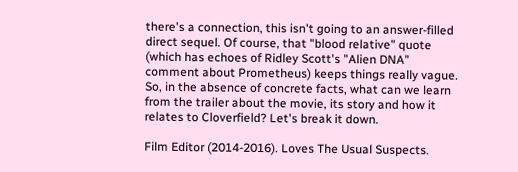there's a connection, this isn't going to an answer-filled direct sequel. Of course, that "blood relative" quote (which has echoes of Ridley Scott's "Alien DNA" comment about Prometheus) keeps things really vague. So, in the absence of concrete facts, what can we learn from the trailer about the movie, its story and how it relates to Cloverfield? Let's break it down.

Film Editor (2014-2016). Loves The Usual Suspects.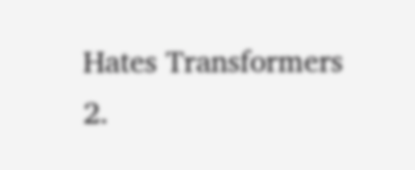Hates Transformers 2.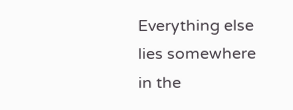Everything else lies somewhere in the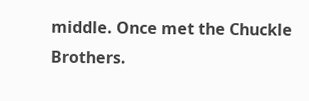middle. Once met the Chuckle Brothers.